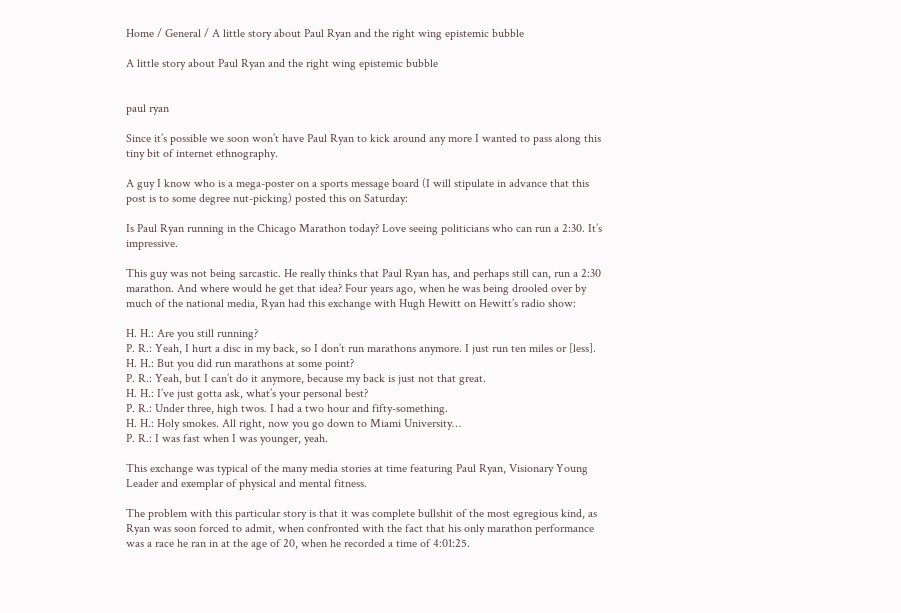Home / General / A little story about Paul Ryan and the right wing epistemic bubble

A little story about Paul Ryan and the right wing epistemic bubble


paul ryan

Since it’s possible we soon won’t have Paul Ryan to kick around any more I wanted to pass along this tiny bit of internet ethnography.

A guy I know who is a mega-poster on a sports message board (I will stipulate in advance that this post is to some degree nut-picking) posted this on Saturday:

Is Paul Ryan running in the Chicago Marathon today? Love seeing politicians who can run a 2:30. It’s impressive.

This guy was not being sarcastic. He really thinks that Paul Ryan has, and perhaps still can, run a 2:30 marathon. And where would he get that idea? Four years ago, when he was being drooled over by much of the national media, Ryan had this exchange with Hugh Hewitt on Hewitt’s radio show:

H. H.: Are you still running?
P. R.: Yeah, I hurt a disc in my back, so I don’t run marathons anymore. I just run ten miles or [less].
H. H.: But you did run marathons at some point?
P. R.: Yeah, but I can’t do it anymore, because my back is just not that great.
H. H.: I’ve just gotta ask, what’s your personal best?
P. R.: Under three, high twos. I had a two hour and fifty-something.
H. H.: Holy smokes. All right, now you go down to Miami University…
P. R.: I was fast when I was younger, yeah.

This exchange was typical of the many media stories at time featuring Paul Ryan, Visionary Young Leader and exemplar of physical and mental fitness.

The problem with this particular story is that it was complete bullshit of the most egregious kind, as Ryan was soon forced to admit, when confronted with the fact that his only marathon performance was a race he ran in at the age of 20, when he recorded a time of 4:01:25.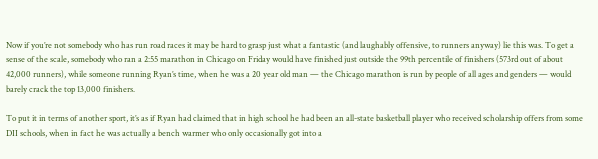Now if you’re not somebody who has run road races it may be hard to grasp just what a fantastic (and laughably offensive, to runners anyway) lie this was. To get a sense of the scale, somebody who ran a 2:55 marathon in Chicago on Friday would have finished just outside the 99th percentile of finishers (573rd out of about 42,000 runners), while someone running Ryan’s time, when he was a 20 year old man — the Chicago marathon is run by people of all ages and genders — would barely crack the top 13,000 finishers.

To put it in terms of another sport, it’s as if Ryan had claimed that in high school he had been an all-state basketball player who received scholarship offers from some DII schools, when in fact he was actually a bench warmer who only occasionally got into a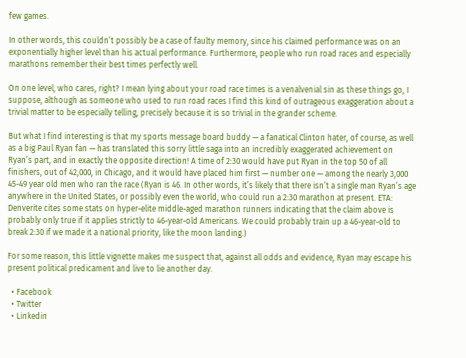few games.

In other words, this couldn’t possibly be a case of faulty memory, since his claimed performance was on an exponentially higher level than his actual performance. Furthermore, people who run road races and especially marathons remember their best times perfectly well.

On one level, who cares, right? I mean lying about your road race times is a venalvenial sin as these things go, I suppose, although as someone who used to run road races I find this kind of outrageous exaggeration about a trivial matter to be especially telling, precisely because it is so trivial in the grander scheme.

But what I find interesting is that my sports message board buddy — a fanatical Clinton hater, of course, as well as a big Paul Ryan fan — has translated this sorry little saga into an incredibly exaggerated achievement on Ryan’s part, and in exactly the opposite direction! A time of 2:30 would have put Ryan in the top 50 of all finishers, out of 42,000, in Chicago, and it would have placed him first — number one — among the nearly 3,000 45-49 year old men who ran the race (Ryan is 46. In other words, it’s likely that there isn’t a single man Ryan’s age anywhere in the United States, or possibly even the world, who could run a 2:30 marathon at present. ETA: Denverite cites some stats on hyper-elite middle-aged marathon runners indicating that the claim above is probably only true if it applies strictly to 46-year-old Americans. We could probably train up a 46-year-old to break 2:30 if we made it a national priority, like the moon landing.)

For some reason, this little vignette makes me suspect that, against all odds and evidence, Ryan may escape his present political predicament and live to lie another day.

  • Facebook
  • Twitter
  • Linkedin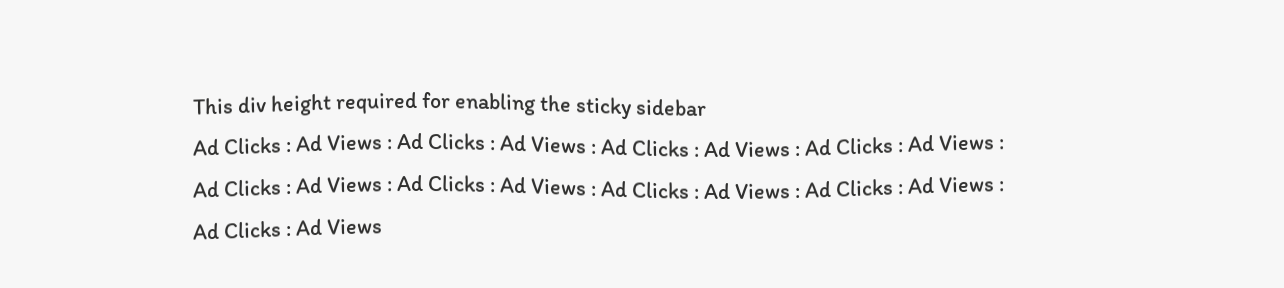This div height required for enabling the sticky sidebar
Ad Clicks : Ad Views : Ad Clicks : Ad Views : Ad Clicks : Ad Views : Ad Clicks : Ad Views : Ad Clicks : Ad Views : Ad Clicks : Ad Views : Ad Clicks : Ad Views : Ad Clicks : Ad Views : Ad Clicks : Ad Views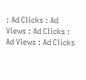: Ad Clicks : Ad Views : Ad Clicks : Ad Views : Ad Clicks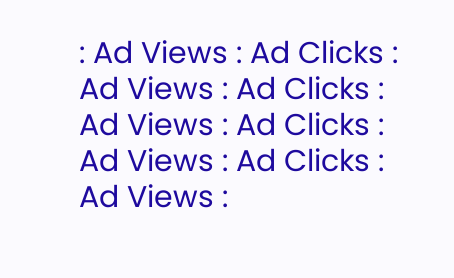: Ad Views : Ad Clicks : Ad Views : Ad Clicks : Ad Views : Ad Clicks : Ad Views : Ad Clicks : Ad Views :